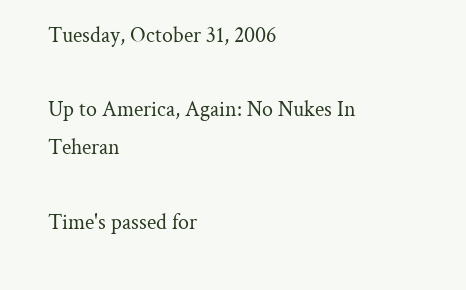Tuesday, October 31, 2006

Up to America, Again: No Nukes In Teheran

Time's passed for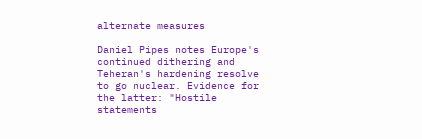alternate measures

Daniel Pipes notes Europe's continued dithering and Teheran's hardening resolve to go nuclear. Evidence for the latter: "Hostile statements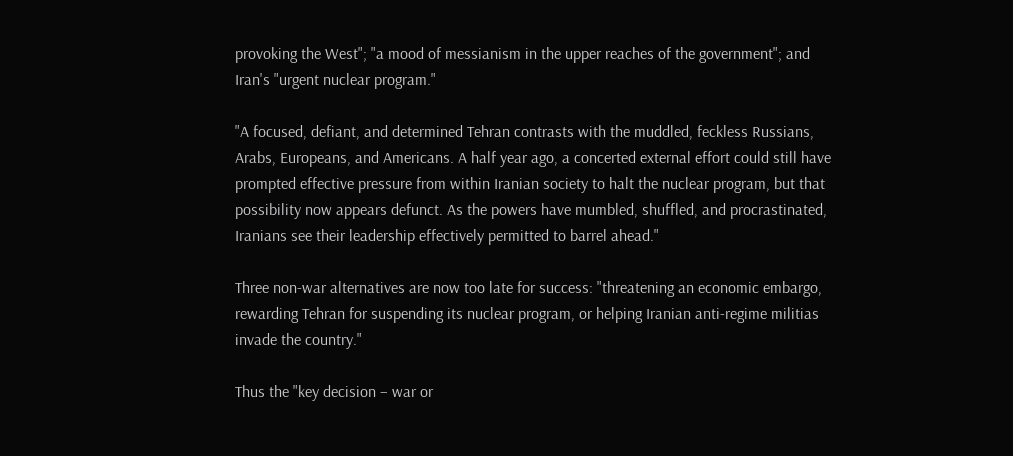provoking the West"; "a mood of messianism in the upper reaches of the government"; and Iran's "urgent nuclear program."

"A focused, defiant, and determined Tehran contrasts with the muddled, feckless Russians, Arabs, Europeans, and Americans. A half year ago, a concerted external effort could still have prompted effective pressure from within Iranian society to halt the nuclear program, but that possibility now appears defunct. As the powers have mumbled, shuffled, and procrastinated, Iranians see their leadership effectively permitted to barrel ahead."

Three non-war alternatives are now too late for success: "threatening an economic embargo, rewarding Tehran for suspending its nuclear program, or helping Iranian anti-regime militias invade the country."

Thus the "key decision – war or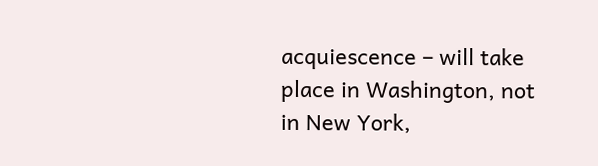acquiescence – will take place in Washington, not in New York,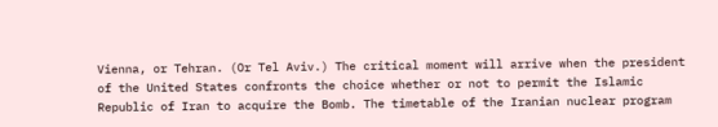Vienna, or Tehran. (Or Tel Aviv.) The critical moment will arrive when the president of the United States confronts the choice whether or not to permit the Islamic Republic of Iran to acquire the Bomb. The timetable of the Iranian nuclear program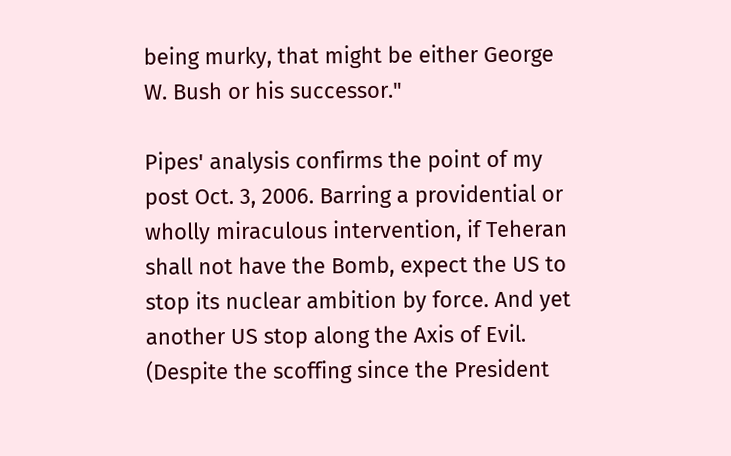being murky, that might be either George W. Bush or his successor."

Pipes' analysis confirms the point of my post Oct. 3, 2006. Barring a providential or wholly miraculous intervention, if Teheran shall not have the Bomb, expect the US to stop its nuclear ambition by force. And yet another US stop along the Axis of Evil. (Despite the scoffing since the President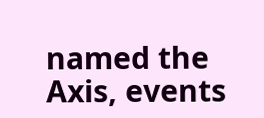named the Axis, events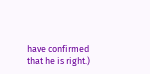have confirmed that he is right.)